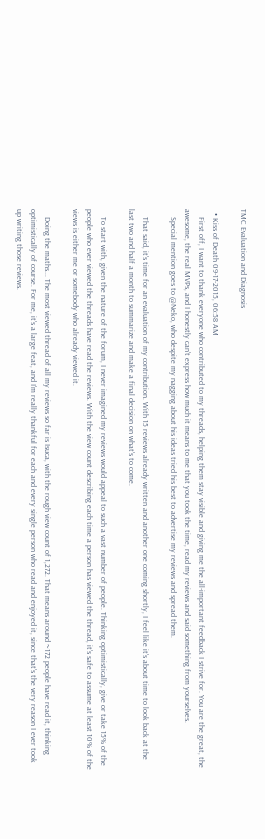TMC Evaluation and Diagnosis

  • Kiss of Death 09-17-2015, 06:58 AM
    First off, I want to thank everyone who contributed to my threads, helping them stay visible and giving me the all-important feedback I strive for. You are the great, the awesome, the real MVPs, and I honestly can't express how much it means to me that you took the time, read my reviews and said something from yourselves.
    Special mention goes to @Neko, who despite my nagging about his ideas tried his best to advertise my reviews and spread them.

    That said, it's time for an evaluation of my contribution. With 15 reviews already written and another one coming shortly, I feel like it's about time to look back at the last two and half a month to summarize and make a final decision on what's to come.

    To start with, given the nature of the forum, I never imagined my reviews would appeal to such a vast number of people. Thinking optimistically, give or take 15% of the people who ever viewed the threads have read the reviews. With the view count describing each time a person has viewed the thread, it's safe to assume at least 10% of the views is either me or somebody who already viewed it.

    Doing the maths... The most viewed thread of all my reviews so far is Isuca, with the rough view count of 1,272. That means around ~172 people have read it, thinking optimistically of course. For me, it's a large feat, and I'm really thankful for each and every single person who read and enjoyed it, since that's the very reason I ever took up writing those reviews.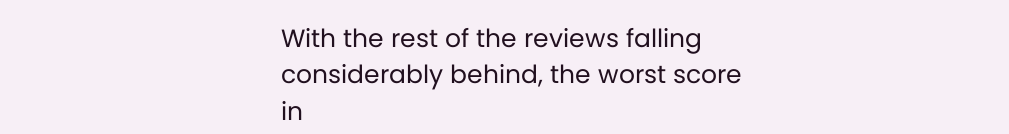With the rest of the reviews falling considerably behind, the worst score in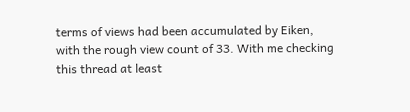terms of views had been accumulated by Eiken, with the rough view count of 33. With me checking this thread at least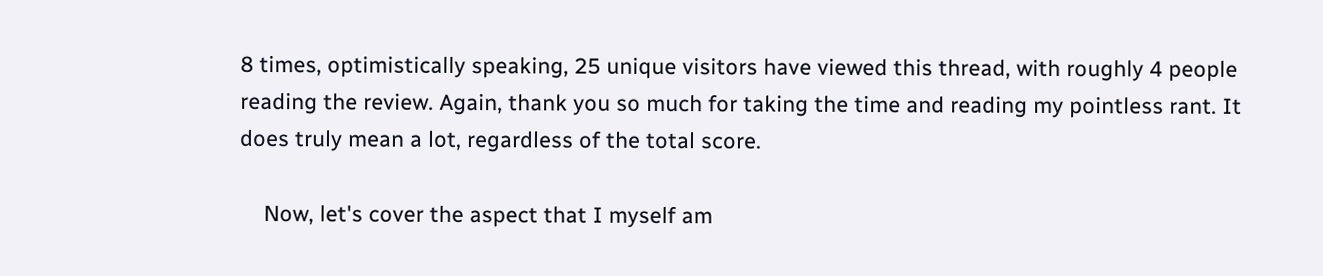8 times, optimistically speaking, 25 unique visitors have viewed this thread, with roughly 4 people reading the review. Again, thank you so much for taking the time and reading my pointless rant. It does truly mean a lot, regardless of the total score.

    Now, let's cover the aspect that I myself am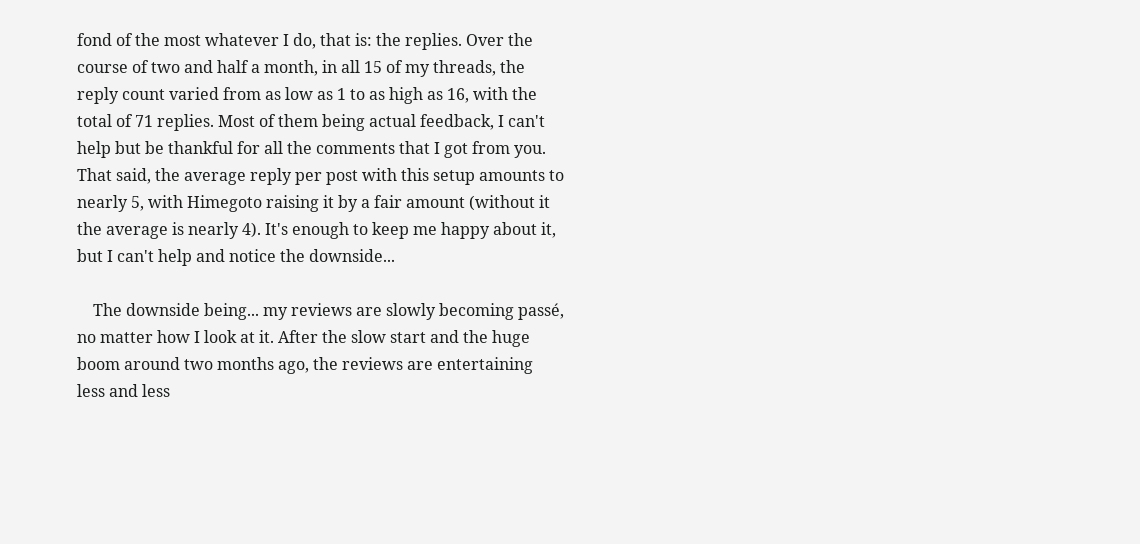fond of the most whatever I do, that is: the replies. Over the course of two and half a month, in all 15 of my threads, the reply count varied from as low as 1 to as high as 16, with the total of 71 replies. Most of them being actual feedback, I can't help but be thankful for all the comments that I got from you. That said, the average reply per post with this setup amounts to nearly 5, with Himegoto raising it by a fair amount (without it the average is nearly 4). It's enough to keep me happy about it, but I can't help and notice the downside...

    The downside being... my reviews are slowly becoming passé, no matter how I look at it. After the slow start and the huge boom around two months ago, the reviews are entertaining less and less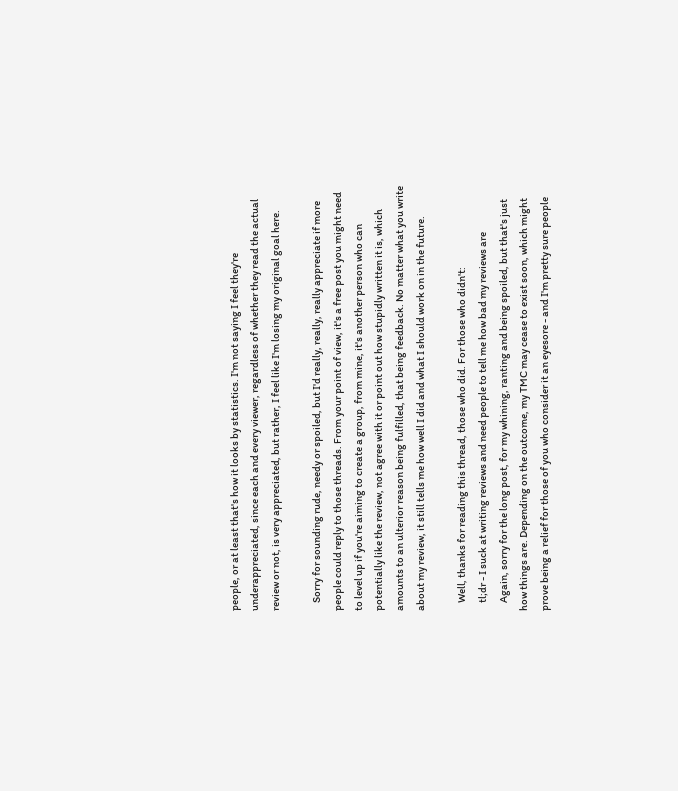people, or at least that's how it looks by statistics. I'm not saying I feel they're underappreciated, since each and every viewer, regardless of whether they read the actual review or not, is very appreciated, but rather, I feel like I'm losing my original goal here.

    Sorry for sounding rude, needy or spoiled, but I'd really, really, really appreciate if more people could reply to those threads. From your point of view, it's a free post you might need to level up if you're aiming to create a group, from mine, it's another person who can potentially like the review, not agree with it or point out how stupidly written it is, which amounts to an ulterior reason being fulfilled, that being feedback. No matter what you write about my review, it still tells me how well I did and what I should work on in the future.

    Well, thanks for reading this thread, those who did. For those who didn't:
    tl;dr - I suck at writing reviews and need people to tell me how bad my reviews are
    Again, sorry for the long post, for my whining, ranting and being spoiled, but that's just how things are. Depending on the outcome, my TMC may cease to exist soon, which might prove being a relief for those of you who consider it an eyesore - and I'm pretty sure people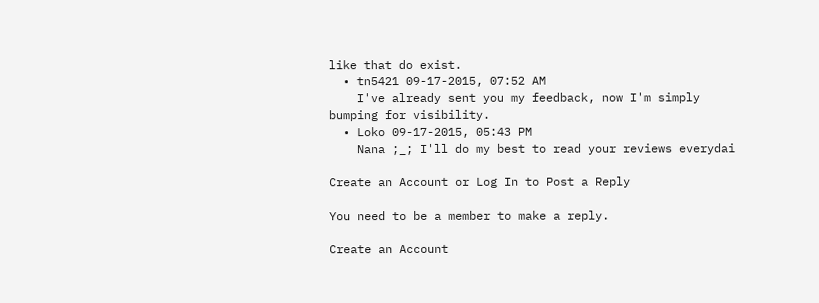like that do exist.
  • tn5421 09-17-2015, 07:52 AM
    I've already sent you my feedback, now I'm simply bumping for visibility.
  • Loko 09-17-2015, 05:43 PM
    Nana ;_; I'll do my best to read your reviews everydai

Create an Account or Log In to Post a Reply

You need to be a member to make a reply.

Create an Account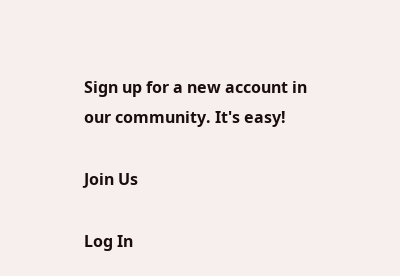Sign up for a new account in our community. It's easy!

Join Us

Log In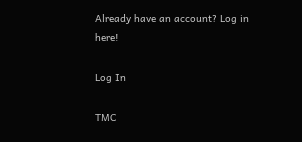Already have an account? Log in here!

Log In

TMC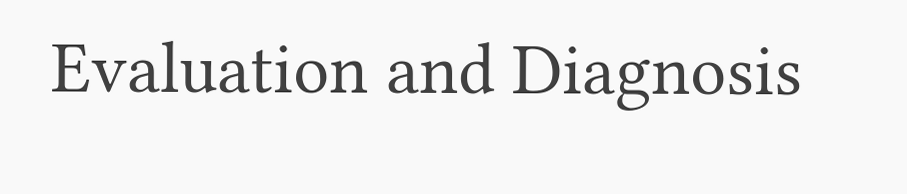Evaluation and Diagnosis